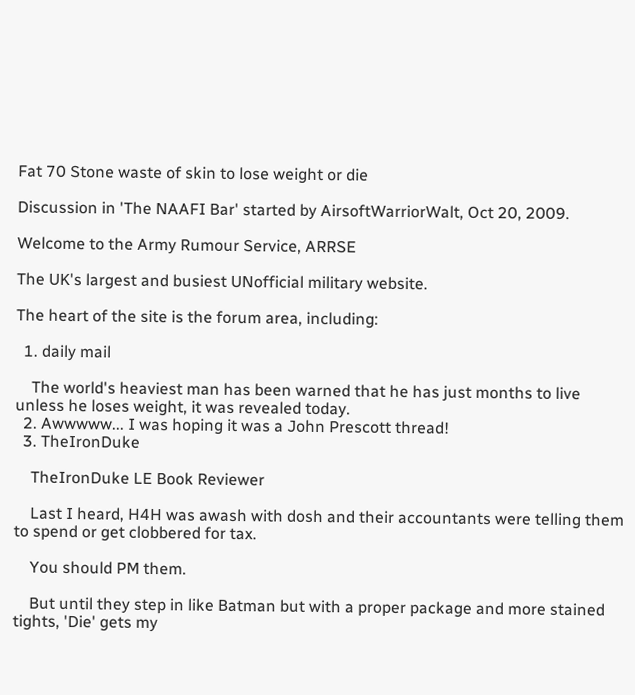Fat 70 Stone waste of skin to lose weight or die

Discussion in 'The NAAFI Bar' started by AirsoftWarriorWalt, Oct 20, 2009.

Welcome to the Army Rumour Service, ARRSE

The UK's largest and busiest UNofficial military website.

The heart of the site is the forum area, including:

  1. daily mail

    The world's heaviest man has been warned that he has just months to live unless he loses weight, it was revealed today.
  2. Awwwww... I was hoping it was a John Prescott thread!
  3. TheIronDuke

    TheIronDuke LE Book Reviewer

    Last I heard, H4H was awash with dosh and their accountants were telling them to spend or get clobbered for tax.

    You should PM them.

    But until they step in like Batman but with a proper package and more stained tights, 'Die' gets my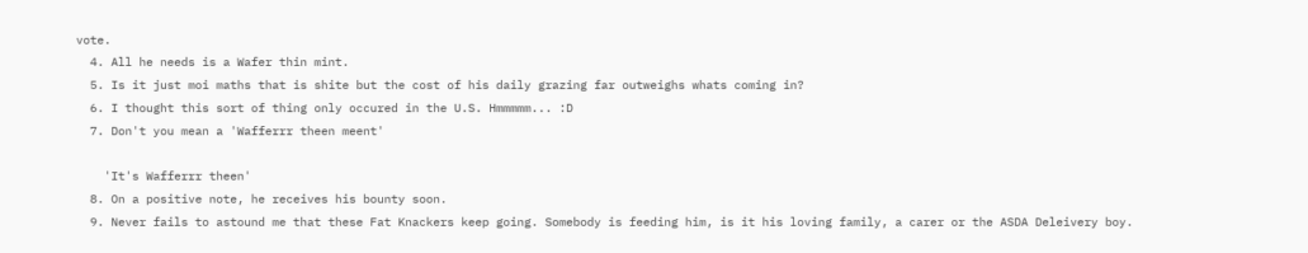vote.
  4. All he needs is a Wafer thin mint.
  5. Is it just moi maths that is shite but the cost of his daily grazing far outweighs whats coming in?
  6. I thought this sort of thing only occured in the U.S. Hmmmmm... :D
  7. Don't you mean a 'Wafferrr theen meent'

    'It's Wafferrr theen'
  8. On a positive note, he receives his bounty soon.
  9. Never fails to astound me that these Fat Knackers keep going. Somebody is feeding him, is it his loving family, a carer or the ASDA Deleivery boy.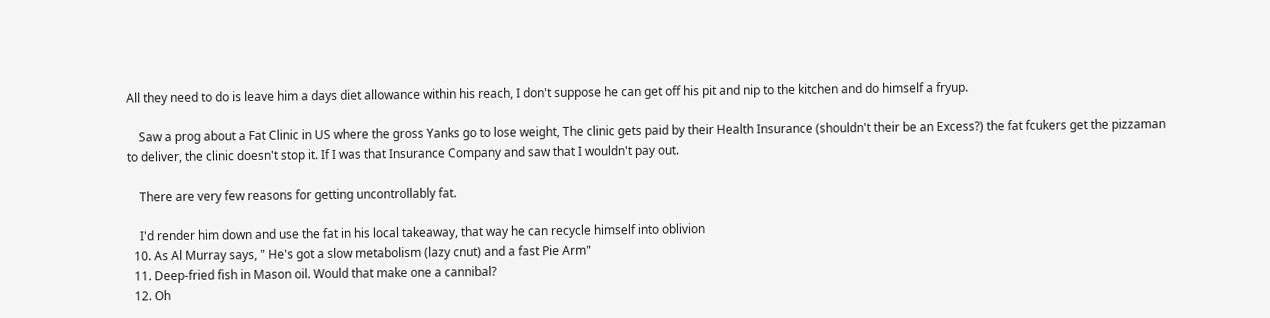All they need to do is leave him a days diet allowance within his reach, I don't suppose he can get off his pit and nip to the kitchen and do himself a fryup.

    Saw a prog about a Fat Clinic in US where the gross Yanks go to lose weight, The clinic gets paid by their Health Insurance (shouldn't their be an Excess?) the fat fcukers get the pizzaman to deliver, the clinic doesn't stop it. If I was that Insurance Company and saw that I wouldn't pay out.

    There are very few reasons for getting uncontrollably fat.

    I'd render him down and use the fat in his local takeaway, that way he can recycle himself into oblivion
  10. As Al Murray says, " He's got a slow metabolism (lazy cnut) and a fast Pie Arm"
  11. Deep-fried fish in Mason oil. Would that make one a cannibal?
  12. Oh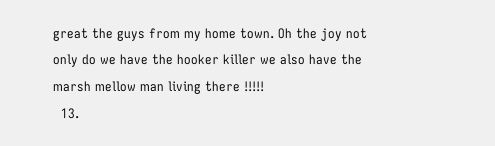great the guys from my home town. Oh the joy not only do we have the hooker killer we also have the marsh mellow man living there !!!!!
  13.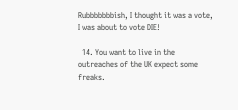Rubbbbbbbish, I thought it was a vote, I was about to vote DIE!

  14. You want to live in the outreaches of the UK expect some freaks.